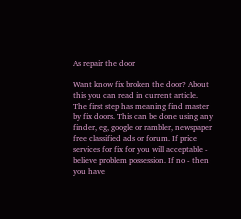As repair the door

Want know fix broken the door? About this you can read in current article.
The first step has meaning find master by fix doors. This can be done using any finder, eg, google or rambler, newspaper free classified ads or forum. If price services for fix for you will acceptable - believe problem possession. If no - then you have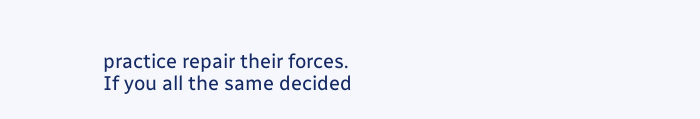practice repair their forces.
If you all the same decided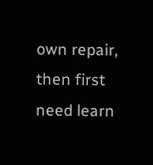own repair, then first need learn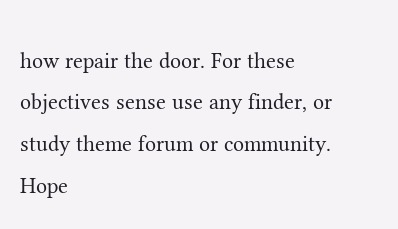how repair the door. For these objectives sense use any finder, or study theme forum or community.
Hope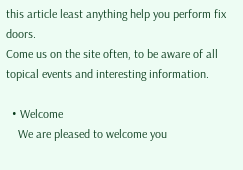this article least anything help you perform fix doors.
Come us on the site often, to be aware of all topical events and interesting information.

  • Welcome
    We are pleased to welcome you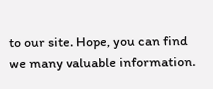to our site. Hope, you can find we many valuable information.